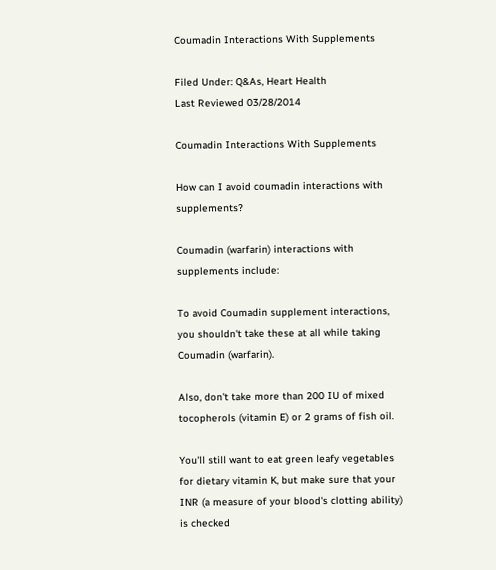Coumadin Interactions With Supplements

Filed Under: Q&As, Heart Health
Last Reviewed 03/28/2014

Coumadin Interactions With Supplements

How can I avoid coumadin interactions with supplements?

Coumadin (warfarin) interactions with supplements include:

To avoid Coumadin supplement interactions, you shouldn't take these at all while taking Coumadin (warfarin).

Also, don't take more than 200 IU of mixed tocopherols (vitamin E) or 2 grams of fish oil.

You'll still want to eat green leafy vegetables for dietary vitamin K, but make sure that your INR (a measure of your blood's clotting ability) is checked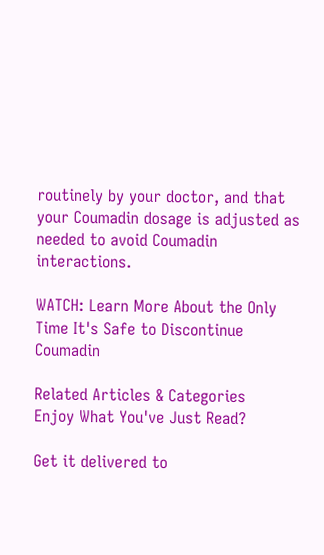routinely by your doctor, and that your Coumadin dosage is adjusted as needed to avoid Coumadin interactions.

WATCH: Learn More About the Only Time It's Safe to Discontinue Coumadin

Related Articles & Categories
Enjoy What You've Just Read?

Get it delivered to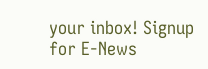your inbox! Signup for E-News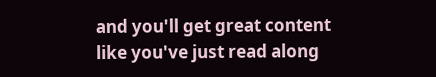and you'll get great content like you've just read along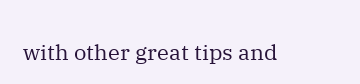with other great tips and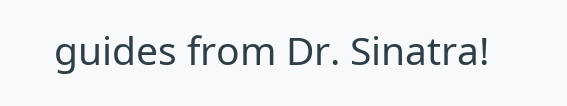guides from Dr. Sinatra!